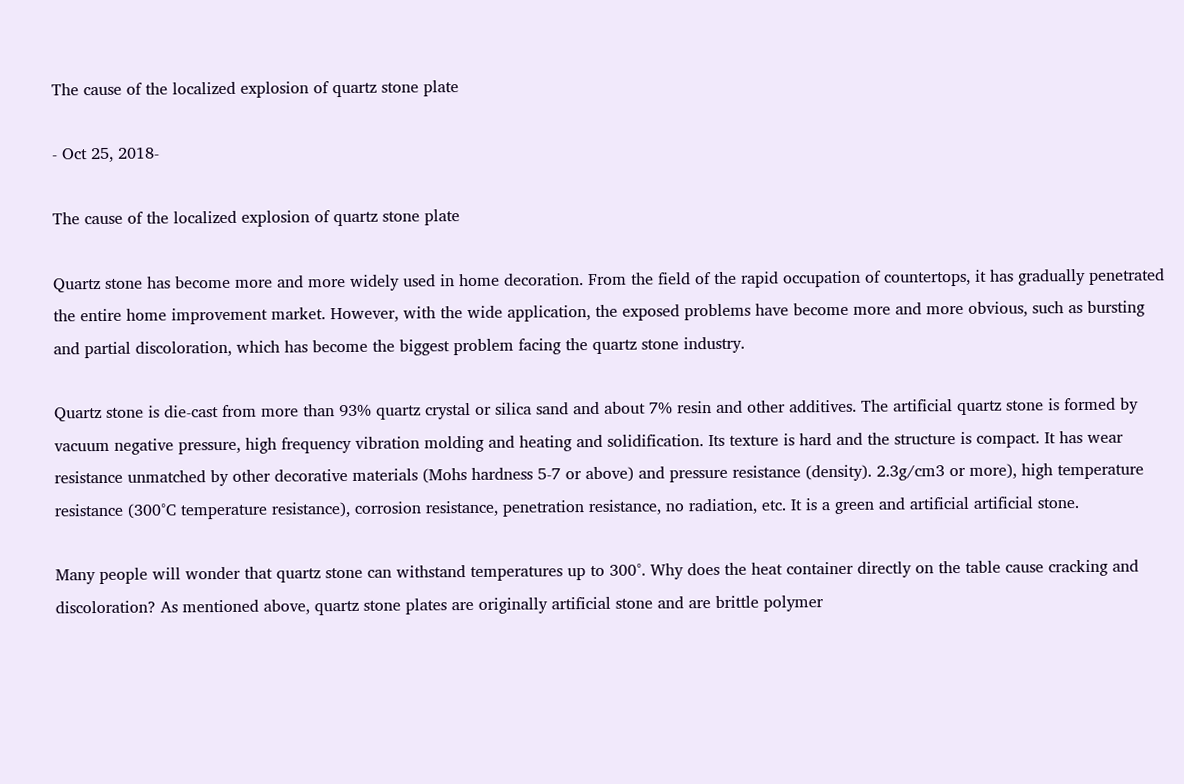The cause of the localized explosion of quartz stone plate

- Oct 25, 2018-

The cause of the localized explosion of quartz stone plate

Quartz stone has become more and more widely used in home decoration. From the field of the rapid occupation of countertops, it has gradually penetrated the entire home improvement market. However, with the wide application, the exposed problems have become more and more obvious, such as bursting and partial discoloration, which has become the biggest problem facing the quartz stone industry.

Quartz stone is die-cast from more than 93% quartz crystal or silica sand and about 7% resin and other additives. The artificial quartz stone is formed by vacuum negative pressure, high frequency vibration molding and heating and solidification. Its texture is hard and the structure is compact. It has wear resistance unmatched by other decorative materials (Mohs hardness 5-7 or above) and pressure resistance (density). 2.3g/cm3 or more), high temperature resistance (300°C temperature resistance), corrosion resistance, penetration resistance, no radiation, etc. It is a green and artificial artificial stone.

Many people will wonder that quartz stone can withstand temperatures up to 300°. Why does the heat container directly on the table cause cracking and discoloration? As mentioned above, quartz stone plates are originally artificial stone and are brittle polymer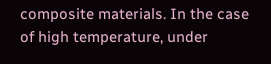composite materials. In the case of high temperature, under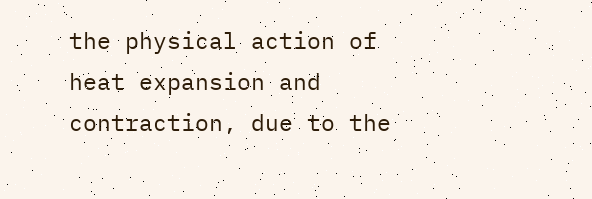the physical action of heat expansion and contraction, due to the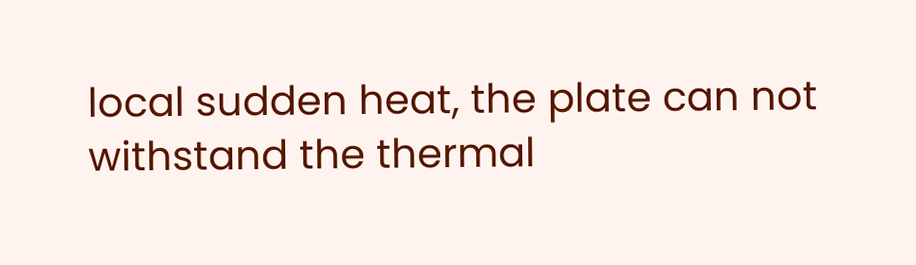local sudden heat, the plate can not withstand the thermal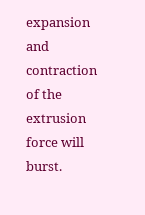expansion and contraction of the extrusion force will burst.